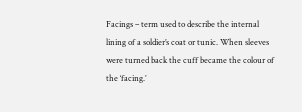Facings – term used to describe the internal lining of a soldier’s coat or tunic. When sleeves were turned back the cuff became the colour of the ‘facing.’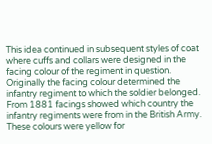This idea continued in subsequent styles of coat where cuffs and collars were designed in the facing colour of the regiment in question. Originally the facing colour determined the infantry regiment to which the soldier belonged. From 1881 facings showed which country the infantry regiments were from in the British Army. These colours were yellow for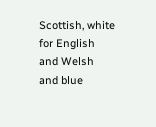Scottish, white for English and Welsh and blue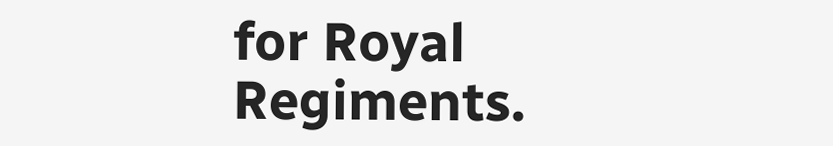for Royal Regiments.